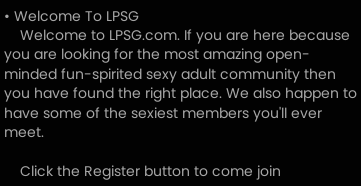• Welcome To LPSG
    Welcome to LPSG.com. If you are here because you are looking for the most amazing open-minded fun-spirited sexy adult community then you have found the right place. We also happen to have some of the sexiest members you'll ever meet.

    Click the Register button to come join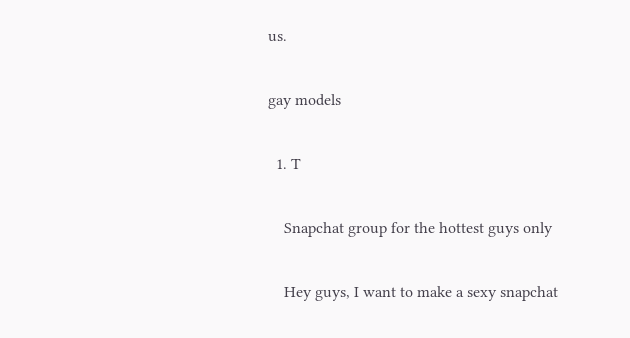us.

gay models

  1. T

    Snapchat group for the hottest guys only

    Hey guys, I want to make a sexy snapchat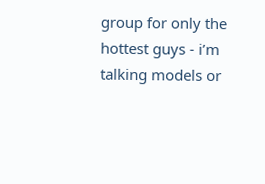group for only the hottest guys - i’m talking models or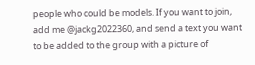people who could be models. If you want to join, add me @jackg2022360, and send a text you want to be added to the group with a picture of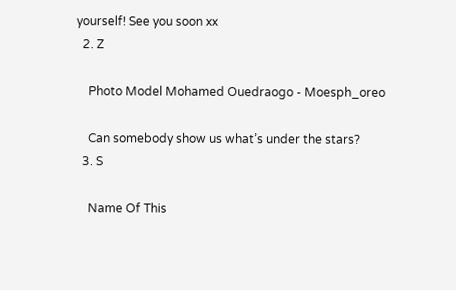yourself! See you soon xx
  2. Z

    Photo Model Mohamed Ouedraogo - Moesph_oreo

    Can somebody show us what’s under the stars?
  3. S

    Name Of This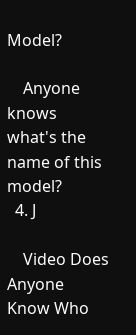Model?

    Anyone knows what's the name of this model?
  4. J

    Video Does Anyone Know Who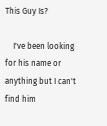This Guy Is?

    I've been looking for his name or anything but I can't find him